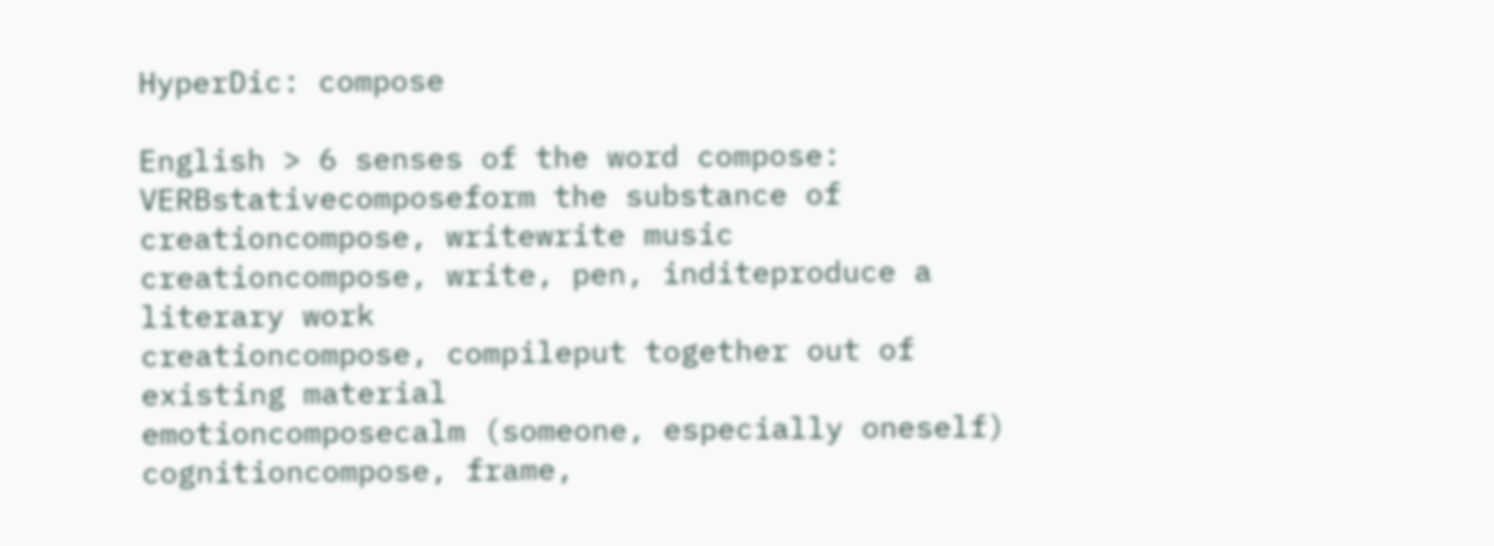HyperDic: compose

English > 6 senses of the word compose:
VERBstativecomposeform the substance of
creationcompose, writewrite music
creationcompose, write, pen, inditeproduce a literary work
creationcompose, compileput together out of existing material
emotioncomposecalm (someone, especially oneself)
cognitioncompose, frame,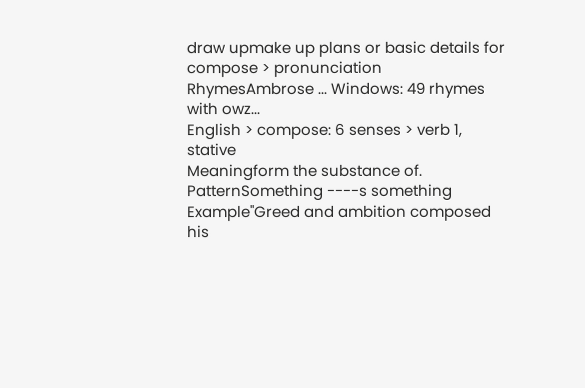draw upmake up plans or basic details for
compose > pronunciation
RhymesAmbrose ... Windows: 49 rhymes with owz...
English > compose: 6 senses > verb 1, stative
Meaningform the substance of.
PatternSomething ----s something
Example"Greed and ambition composed his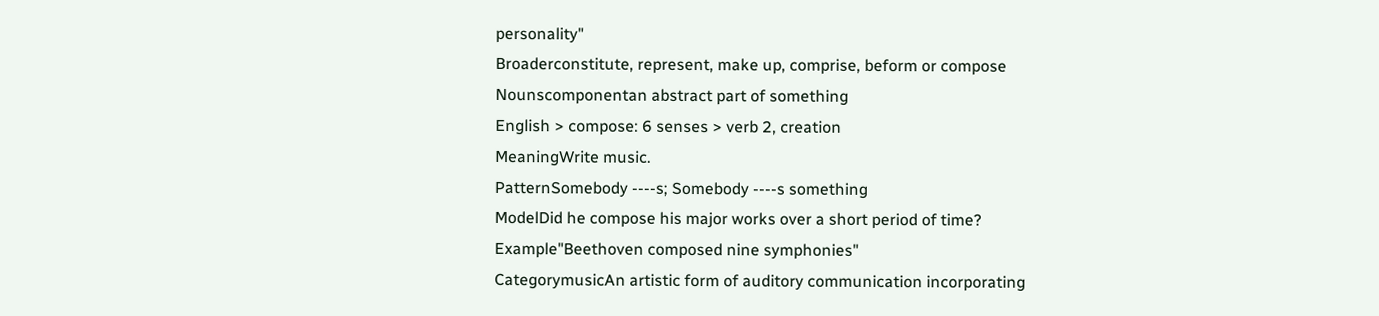personality"
Broaderconstitute, represent, make up, comprise, beform or compose
Nounscomponentan abstract part of something
English > compose: 6 senses > verb 2, creation
MeaningWrite music.
PatternSomebody ----s; Somebody ----s something
ModelDid he compose his major works over a short period of time?
Example"Beethoven composed nine symphonies"
CategorymusicAn artistic form of auditory communication incorporating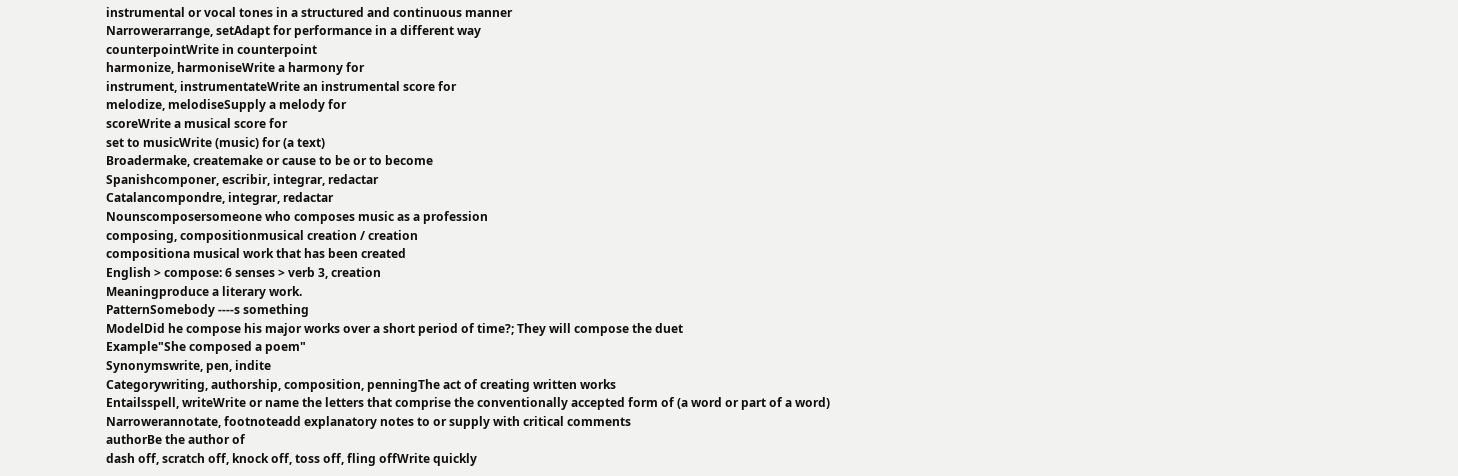instrumental or vocal tones in a structured and continuous manner
Narrowerarrange, setAdapt for performance in a different way
counterpointWrite in counterpoint
harmonize, harmoniseWrite a harmony for
instrument, instrumentateWrite an instrumental score for
melodize, melodiseSupply a melody for
scoreWrite a musical score for
set to musicWrite (music) for (a text)
Broadermake, createmake or cause to be or to become
Spanishcomponer, escribir, integrar, redactar
Catalancompondre, integrar, redactar
Nounscomposersomeone who composes music as a profession
composing, compositionmusical creation / creation
compositiona musical work that has been created
English > compose: 6 senses > verb 3, creation
Meaningproduce a literary work.
PatternSomebody ----s something
ModelDid he compose his major works over a short period of time?; They will compose the duet
Example"She composed a poem"
Synonymswrite, pen, indite
Categorywriting, authorship, composition, penningThe act of creating written works
Entailsspell, writeWrite or name the letters that comprise the conventionally accepted form of (a word or part of a word)
Narrowerannotate, footnoteadd explanatory notes to or supply with critical comments
authorBe the author of
dash off, scratch off, knock off, toss off, fling offWrite quickly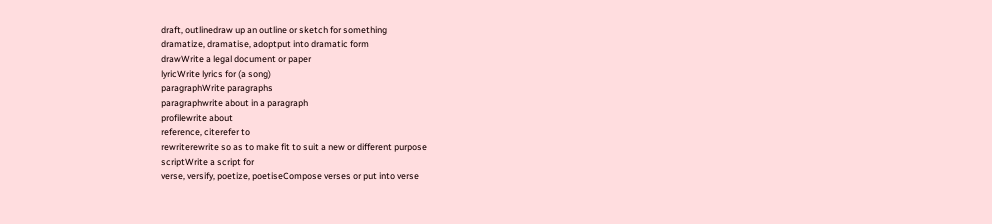draft, outlinedraw up an outline or sketch for something
dramatize, dramatise, adoptput into dramatic form
drawWrite a legal document or paper
lyricWrite lyrics for (a song)
paragraphWrite paragraphs
paragraphwrite about in a paragraph
profilewrite about
reference, citerefer to
rewriterewrite so as to make fit to suit a new or different purpose
scriptWrite a script for
verse, versify, poetize, poetiseCompose verses or put into verse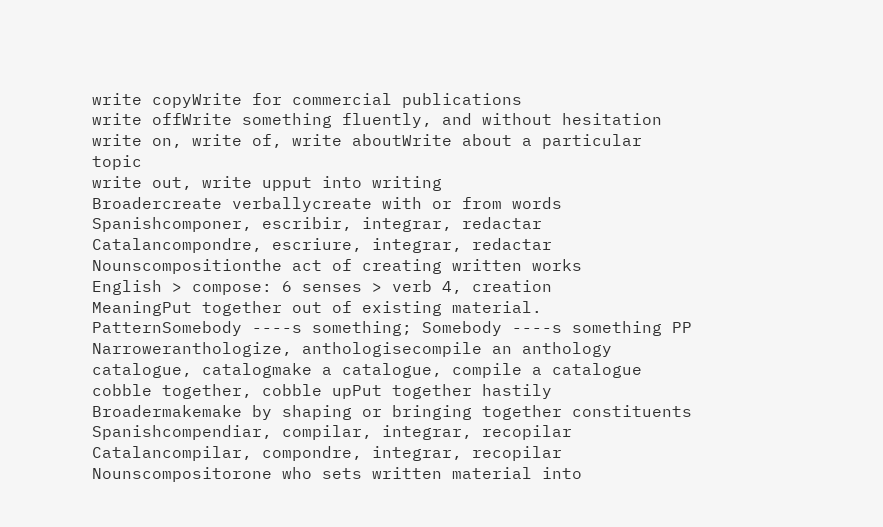write copyWrite for commercial publications
write offWrite something fluently, and without hesitation
write on, write of, write aboutWrite about a particular topic
write out, write upput into writing
Broadercreate verballycreate with or from words
Spanishcomponer, escribir, integrar, redactar
Catalancompondre, escriure, integrar, redactar
Nounscompositionthe act of creating written works
English > compose: 6 senses > verb 4, creation
MeaningPut together out of existing material.
PatternSomebody ----s something; Somebody ----s something PP
Narroweranthologize, anthologisecompile an anthology
catalogue, catalogmake a catalogue, compile a catalogue
cobble together, cobble upPut together hastily
Broadermakemake by shaping or bringing together constituents
Spanishcompendiar, compilar, integrar, recopilar
Catalancompilar, compondre, integrar, recopilar
Nounscompositorone who sets written material into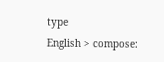type
English > compose: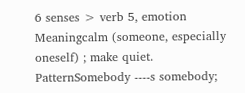6 senses > verb 5, emotion
Meaningcalm (someone, especially oneself) ; make quiet.
PatternSomebody ----s somebody;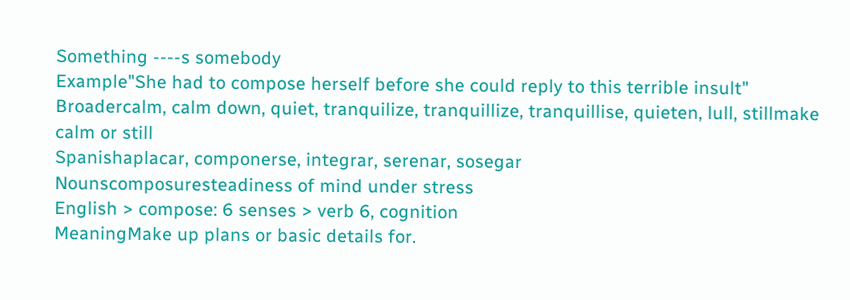Something ----s somebody
Example"She had to compose herself before she could reply to this terrible insult"
Broadercalm, calm down, quiet, tranquilize, tranquillize, tranquillise, quieten, lull, stillmake calm or still
Spanishaplacar, componerse, integrar, serenar, sosegar
Nounscomposuresteadiness of mind under stress
English > compose: 6 senses > verb 6, cognition
MeaningMake up plans or basic details for.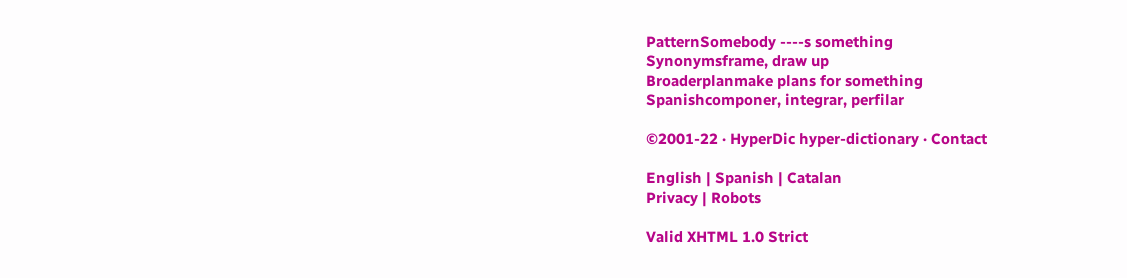PatternSomebody ----s something
Synonymsframe, draw up
Broaderplanmake plans for something
Spanishcomponer, integrar, perfilar

©2001-22 · HyperDic hyper-dictionary · Contact

English | Spanish | Catalan
Privacy | Robots

Valid XHTML 1.0 Strict